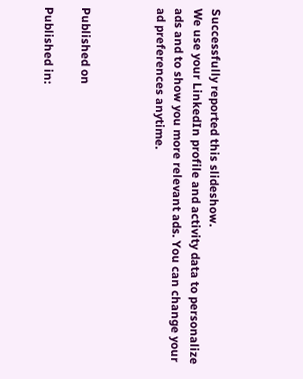Successfully reported this slideshow.
We use your LinkedIn profile and activity data to personalize ads and to show you more relevant ads. You can change your ad preferences anytime.



Published on

Published in: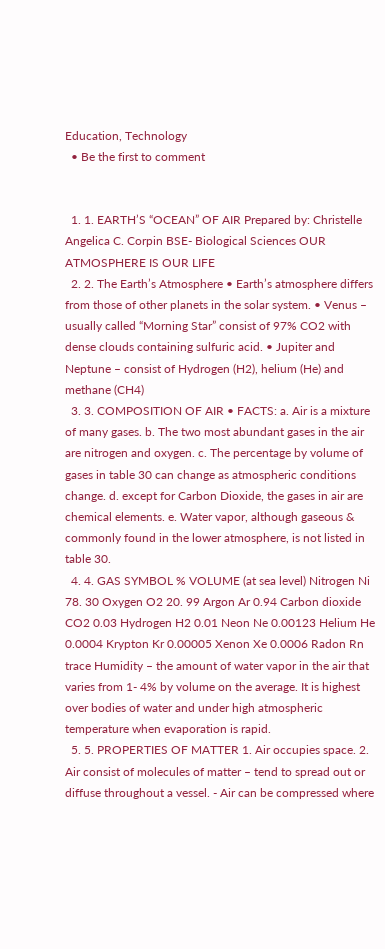Education, Technology
  • Be the first to comment


  1. 1. EARTH’S “OCEAN” OF AIR Prepared by: Christelle Angelica C. Corpin BSE- Biological Sciences OUR ATMOSPHERE IS OUR LIFE
  2. 2. The Earth’s Atmosphere • Earth’s atmosphere differs from those of other planets in the solar system. • Venus – usually called “Morning Star” consist of 97% CO2 with dense clouds containing sulfuric acid. • Jupiter and Neptune – consist of Hydrogen (H2), helium (He) and methane (CH4)
  3. 3. COMPOSITION OF AIR • FACTS: a. Air is a mixture of many gases. b. The two most abundant gases in the air are nitrogen and oxygen. c. The percentage by volume of gases in table 30 can change as atmospheric conditions change. d. except for Carbon Dioxide, the gases in air are chemical elements. e. Water vapor, although gaseous & commonly found in the lower atmosphere, is not listed in table 30.
  4. 4. GAS SYMBOL % VOLUME (at sea level) Nitrogen Ni 78. 30 Oxygen O2 20. 99 Argon Ar 0.94 Carbon dioxide CO2 0.03 Hydrogen H2 0.01 Neon Ne 0.00123 Helium He 0.0004 Krypton Kr 0.00005 Xenon Xe 0.0006 Radon Rn trace Humidity – the amount of water vapor in the air that varies from 1- 4% by volume on the average. It is highest over bodies of water and under high atmospheric temperature when evaporation is rapid.
  5. 5. PROPERTIES OF MATTER 1. Air occupies space. 2. Air consist of molecules of matter – tend to spread out or diffuse throughout a vessel. - Air can be compressed where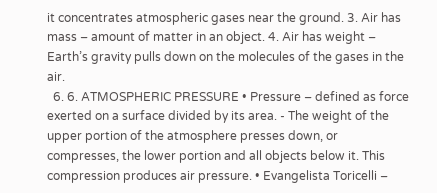it concentrates atmospheric gases near the ground. 3. Air has mass – amount of matter in an object. 4. Air has weight – Earth’s gravity pulls down on the molecules of the gases in the air.
  6. 6. ATMOSPHERIC PRESSURE • Pressure – defined as force exerted on a surface divided by its area. - The weight of the upper portion of the atmosphere presses down, or compresses, the lower portion and all objects below it. This compression produces air pressure. • Evangelista Toricelli –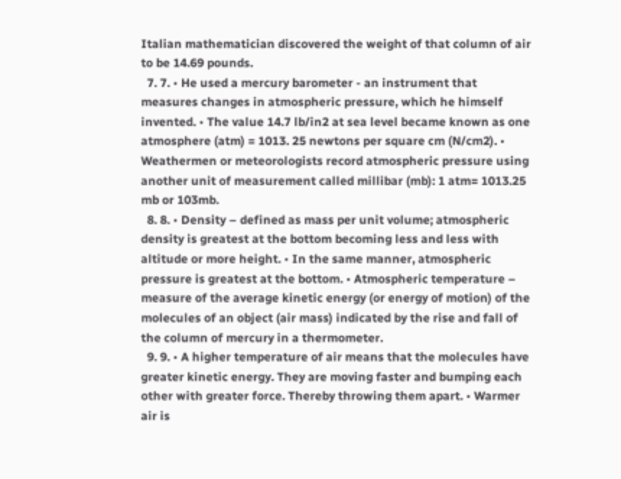Italian mathematician discovered the weight of that column of air to be 14.69 pounds.
  7. 7. • He used a mercury barometer - an instrument that measures changes in atmospheric pressure, which he himself invented. • The value 14.7 lb/in2 at sea level became known as one atmosphere (atm) = 1013. 25 newtons per square cm (N/cm2). • Weathermen or meteorologists record atmospheric pressure using another unit of measurement called millibar (mb): 1 atm= 1013.25 mb or 103mb.
  8. 8. • Density – defined as mass per unit volume; atmospheric density is greatest at the bottom becoming less and less with altitude or more height. • In the same manner, atmospheric pressure is greatest at the bottom. • Atmospheric temperature – measure of the average kinetic energy (or energy of motion) of the molecules of an object (air mass) indicated by the rise and fall of the column of mercury in a thermometer.
  9. 9. • A higher temperature of air means that the molecules have greater kinetic energy. They are moving faster and bumping each other with greater force. Thereby throwing them apart. • Warmer air is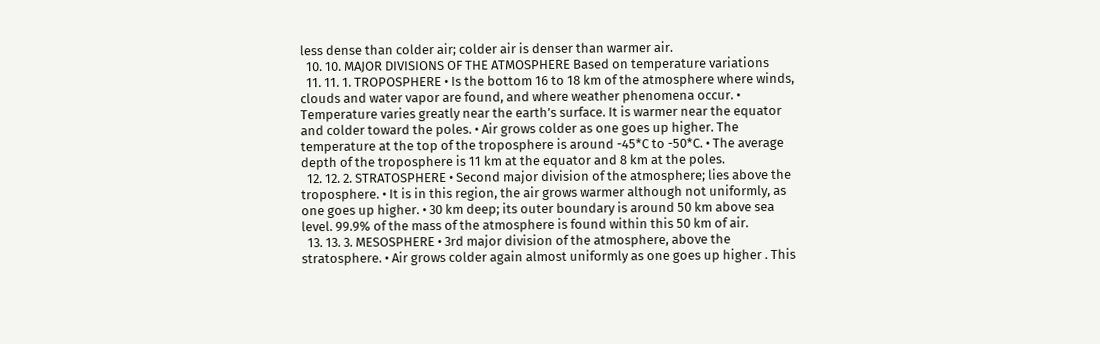less dense than colder air; colder air is denser than warmer air.
  10. 10. MAJOR DIVISIONS OF THE ATMOSPHERE Based on temperature variations
  11. 11. 1. TROPOSPHERE • Is the bottom 16 to 18 km of the atmosphere where winds, clouds and water vapor are found, and where weather phenomena occur. • Temperature varies greatly near the earth’s surface. It is warmer near the equator and colder toward the poles. • Air grows colder as one goes up higher. The temperature at the top of the troposphere is around -45*C to -50*C. • The average depth of the troposphere is 11 km at the equator and 8 km at the poles.
  12. 12. 2. STRATOSPHERE • Second major division of the atmosphere; lies above the troposphere. • It is in this region, the air grows warmer although not uniformly, as one goes up higher. • 30 km deep; its outer boundary is around 50 km above sea level. 99.9% of the mass of the atmosphere is found within this 50 km of air.
  13. 13. 3. MESOSPHERE • 3rd major division of the atmosphere, above the stratosphere. • Air grows colder again almost uniformly as one goes up higher . This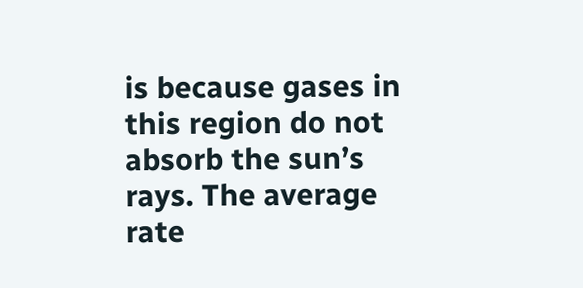is because gases in this region do not absorb the sun’s rays. The average rate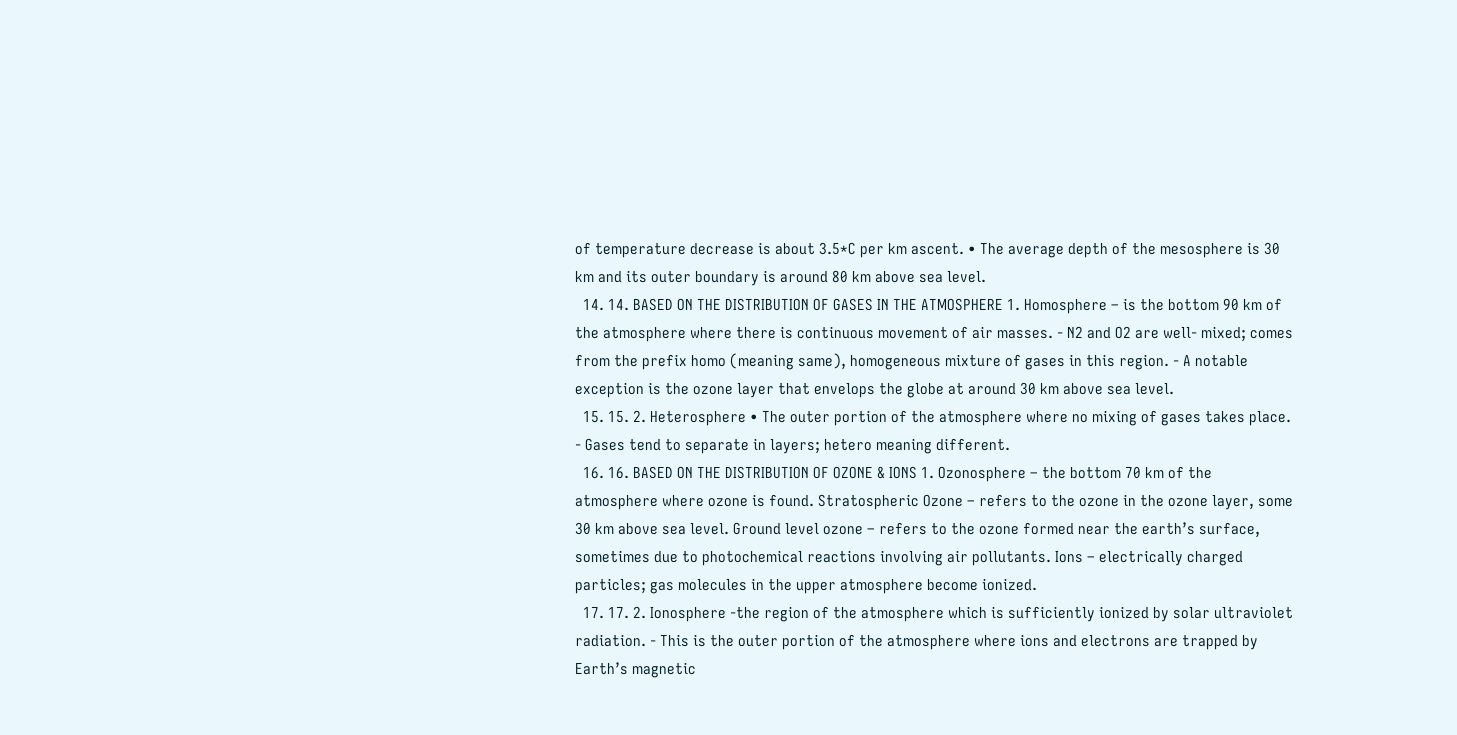of temperature decrease is about 3.5*C per km ascent. • The average depth of the mesosphere is 30 km and its outer boundary is around 80 km above sea level.
  14. 14. BASED ON THE DISTRIBUTION OF GASES IN THE ATMOSPHERE 1. Homosphere – is the bottom 90 km of the atmosphere where there is continuous movement of air masses. - N2 and O2 are well- mixed; comes from the prefix homo (meaning same), homogeneous mixture of gases in this region. - A notable exception is the ozone layer that envelops the globe at around 30 km above sea level.
  15. 15. 2. Heterosphere • The outer portion of the atmosphere where no mixing of gases takes place. - Gases tend to separate in layers; hetero meaning different.
  16. 16. BASED ON THE DISTRIBUTION OF OZONE & IONS 1. Ozonosphere – the bottom 70 km of the atmosphere where ozone is found. Stratospheric Ozone – refers to the ozone in the ozone layer, some 30 km above sea level. Ground level ozone – refers to the ozone formed near the earth’s surface, sometimes due to photochemical reactions involving air pollutants. Ions – electrically charged particles; gas molecules in the upper atmosphere become ionized.
  17. 17. 2. Ionosphere -the region of the atmosphere which is sufficiently ionized by solar ultraviolet radiation. - This is the outer portion of the atmosphere where ions and electrons are trapped by Earth’s magnetic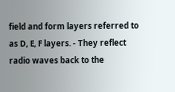field and form layers referred to as D, E, F layers. - They reflect radio waves back to the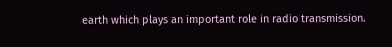earth which plays an important role in radio transmission.